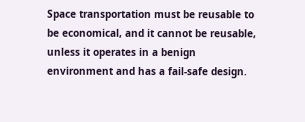Space transportation must be reusable to be economical, and it cannot be reusable, unless it operates in a benign environment and has a fail-safe design.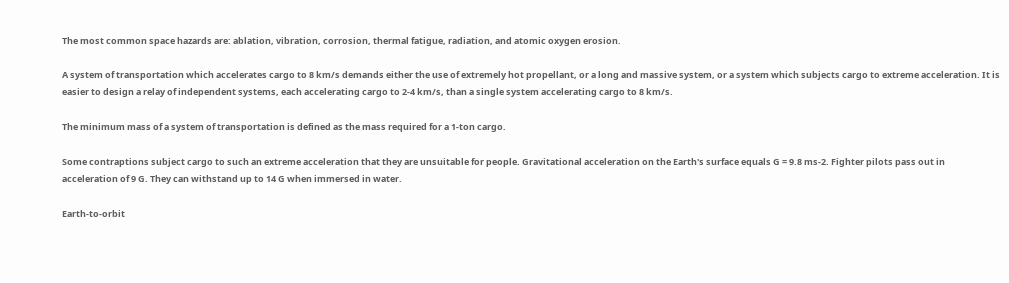The most common space hazards are: ablation, vibration, corrosion, thermal fatigue, radiation, and atomic oxygen erosion.

A system of transportation which accelerates cargo to 8 km/s demands either the use of extremely hot propellant, or a long and massive system, or a system which subjects cargo to extreme acceleration. It is easier to design a relay of independent systems, each accelerating cargo to 2-4 km/s, than a single system accelerating cargo to 8 km/s.

The minimum mass of a system of transportation is defined as the mass required for a 1-ton cargo.

Some contraptions subject cargo to such an extreme acceleration that they are unsuitable for people. Gravitational acceleration on the Earth's surface equals G = 9.8 ms-2. Fighter pilots pass out in acceleration of 9 G. They can withstand up to 14 G when immersed in water.

Earth-to-orbit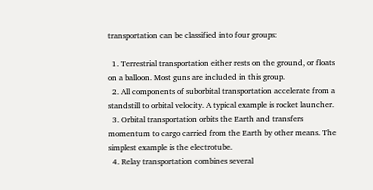transportation can be classified into four groups:

  1. Terrestrial transportation either rests on the ground, or floats on a balloon. Most guns are included in this group.
  2. All components of suborbital transportation accelerate from a standstill to orbital velocity. A typical example is rocket launcher.
  3. Orbital transportation orbits the Earth and transfers momentum to cargo carried from the Earth by other means. The simplest example is the electrotube.
  4. Relay transportation combines several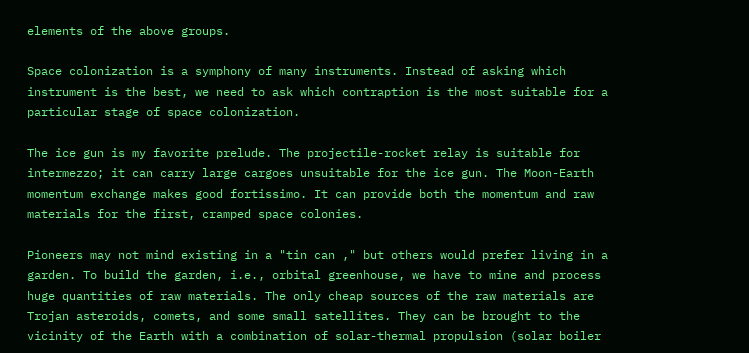elements of the above groups.

Space colonization is a symphony of many instruments. Instead of asking which instrument is the best, we need to ask which contraption is the most suitable for a particular stage of space colonization.

The ice gun is my favorite prelude. The projectile-rocket relay is suitable for intermezzo; it can carry large cargoes unsuitable for the ice gun. The Moon-Earth momentum exchange makes good fortissimo. It can provide both the momentum and raw materials for the first, cramped space colonies.

Pioneers may not mind existing in a "tin can ," but others would prefer living in a garden. To build the garden, i.e., orbital greenhouse, we have to mine and process huge quantities of raw materials. The only cheap sources of the raw materials are Trojan asteroids, comets, and some small satellites. They can be brought to the vicinity of the Earth with a combination of solar-thermal propulsion (solar boiler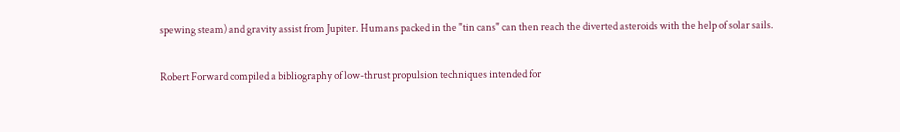spewing steam) and gravity assist from Jupiter. Humans packed in the "tin cans" can then reach the diverted asteroids with the help of solar sails.

Robert Forward compiled a bibliography of low-thrust propulsion techniques intended for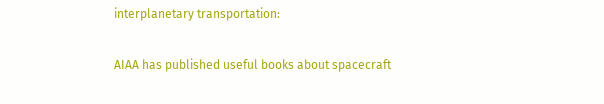interplanetary transportation:

AIAA has published useful books about spacecraft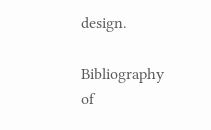design.

Bibliography of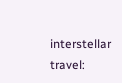interstellar travel: